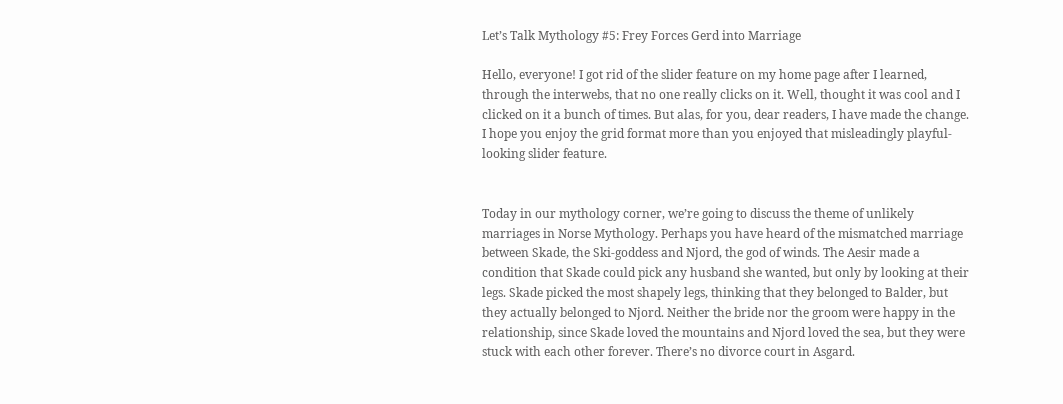Let’s Talk Mythology #5: Frey Forces Gerd into Marriage

Hello, everyone! I got rid of the slider feature on my home page after I learned, through the interwebs, that no one really clicks on it. Well, thought it was cool and I clicked on it a bunch of times. But alas, for you, dear readers, I have made the change. I hope you enjoy the grid format more than you enjoyed that misleadingly playful-looking slider feature.


Today in our mythology corner, we’re going to discuss the theme of unlikely marriages in Norse Mythology. Perhaps you have heard of the mismatched marriage between Skade, the Ski-goddess and Njord, the god of winds. The Aesir made a condition that Skade could pick any husband she wanted, but only by looking at their legs. Skade picked the most shapely legs, thinking that they belonged to Balder, but they actually belonged to Njord. Neither the bride nor the groom were happy in the relationship, since Skade loved the mountains and Njord loved the sea, but they were stuck with each other forever. There’s no divorce court in Asgard.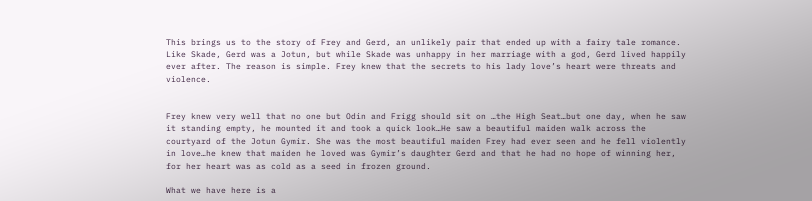This brings us to the story of Frey and Gerd, an unlikely pair that ended up with a fairy tale romance. Like Skade, Gerd was a Jotun, but while Skade was unhappy in her marriage with a god, Gerd lived happily ever after. The reason is simple. Frey knew that the secrets to his lady love’s heart were threats and violence.


Frey knew very well that no one but Odin and Frigg should sit on …the High Seat…but one day, when he saw it standing empty, he mounted it and took a quick look…He saw a beautiful maiden walk across the courtyard of the Jotun Gymir. She was the most beautiful maiden Frey had ever seen and he fell violently in love…he knew that maiden he loved was Gymir’s daughter Gerd and that he had no hope of winning her, for her heart was as cold as a seed in frozen ground.

What we have here is a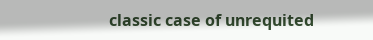classic case of unrequited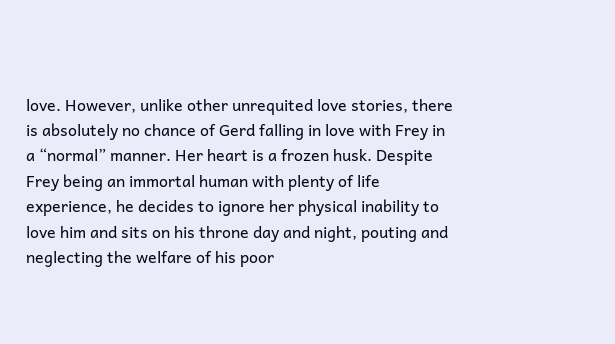love. However, unlike other unrequited love stories, there is absolutely no chance of Gerd falling in love with Frey in a “normal” manner. Her heart is a frozen husk. Despite Frey being an immortal human with plenty of life experience, he decides to ignore her physical inability to love him and sits on his throne day and night, pouting and neglecting the welfare of his poor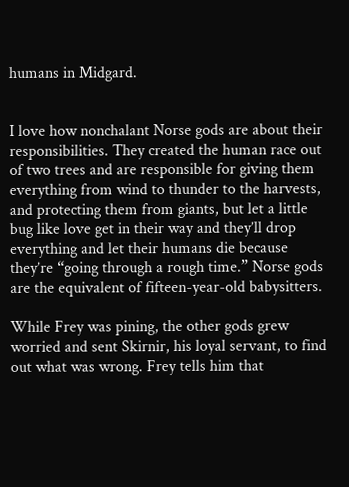humans in Midgard.


I love how nonchalant Norse gods are about their responsibilities. They created the human race out of two trees and are responsible for giving them everything from wind to thunder to the harvests, and protecting them from giants, but let a little bug like love get in their way and they’ll drop everything and let their humans die because they’re “going through a rough time.” Norse gods are the equivalent of fifteen-year-old babysitters.

While Frey was pining, the other gods grew worried and sent Skirnir, his loyal servant, to find out what was wrong. Frey tells him that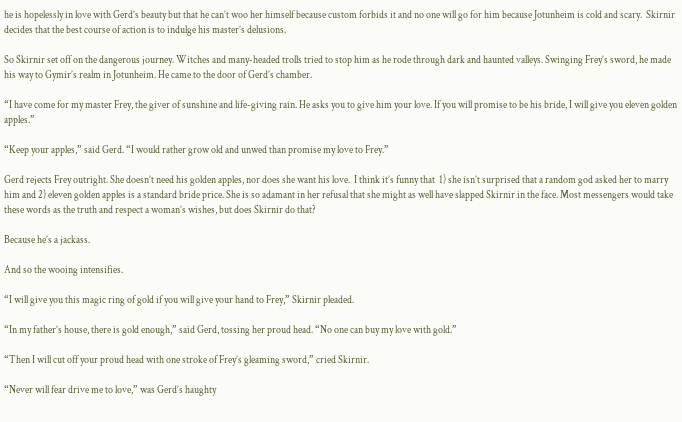he is hopelessly in love with Gerd’s beauty but that he can’t woo her himself because custom forbids it and no one will go for him because Jotunheim is cold and scary.  Skirnir decides that the best course of action is to indulge his master’s delusions.

So Skirnir set off on the dangerous journey. Witches and many-headed trolls tried to stop him as he rode through dark and haunted valleys. Swinging Frey’s sword, he made his way to Gymir’s realm in Jotunheim. He came to the door of Gerd’s chamber.

“I have come for my master Frey, the giver of sunshine and life-giving rain. He asks you to give him your love. If you will promise to be his bride, I will give you eleven golden apples.”

“Keep your apples,” said Gerd. “I would rather grow old and unwed than promise my love to Frey.”

Gerd rejects Frey outright. She doesn’t need his golden apples, nor does she want his love.  I think it’s funny that  1) she isn’t surprised that a random god asked her to marry him and 2) eleven golden apples is a standard bride price. She is so adamant in her refusal that she might as well have slapped Skirnir in the face. Most messengers would take these words as the truth and respect a woman’s wishes, but does Skirnir do that?

Because he’s a jackass.

And so the wooing intensifies.

“I will give you this magic ring of gold if you will give your hand to Frey,” Skirnir pleaded.

“In my father’s house, there is gold enough,” said Gerd, tossing her proud head. “No one can buy my love with gold.”

“Then I will cut off your proud head with one stroke of Frey’s gleaming sword,” cried Skirnir.

“Never will fear drive me to love,” was Gerd’s haughty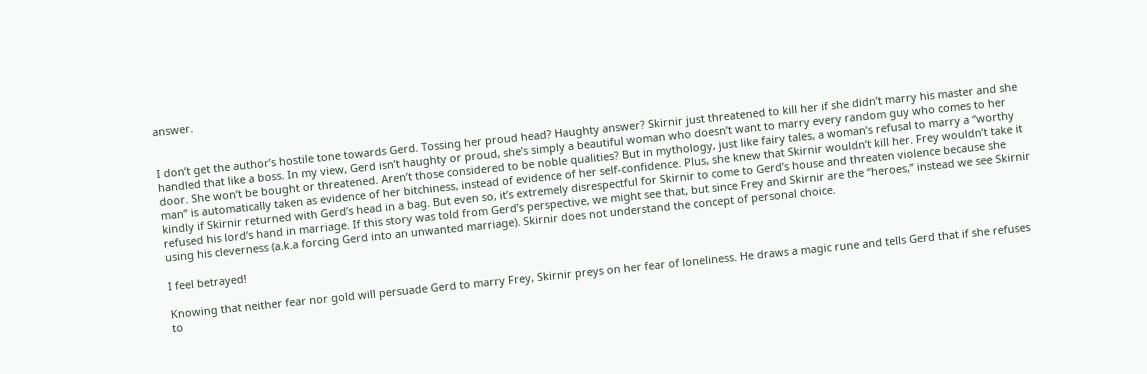answer.


I don’t get the author’s hostile tone towards Gerd. Tossing her proud head? Haughty answer? Skirnir just threatened to kill her if she didn’t marry his master and she handled that like a boss. In my view, Gerd isn’t haughty or proud, she’s simply a beautiful woman who doesn’t want to marry every random guy who comes to her door. She won’t be bought or threatened. Aren’t those considered to be noble qualities? But in mythology, just like fairy tales, a woman’s refusal to marry a “worthy man” is automatically taken as evidence of her bitchiness, instead of evidence of her self-confidence. Plus, she knew that Skirnir wouldn’t kill her. Frey wouldn’t take it kindly if Skirnir returned with Gerd’s head in a bag. But even so, it’s extremely disrespectful for Skirnir to come to Gerd’s house and threaten violence because she refused his lord’s hand in marriage. If this story was told from Gerd’s perspective, we might see that, but since Frey and Skirnir are the “heroes,” instead we see Skirnir using his cleverness (a.k.a forcing Gerd into an unwanted marriage). Skirnir does not understand the concept of personal choice.

I feel betrayed!

Knowing that neither fear nor gold will persuade Gerd to marry Frey, Skirnir preys on her fear of loneliness. He draws a magic rune and tells Gerd that if she refuses to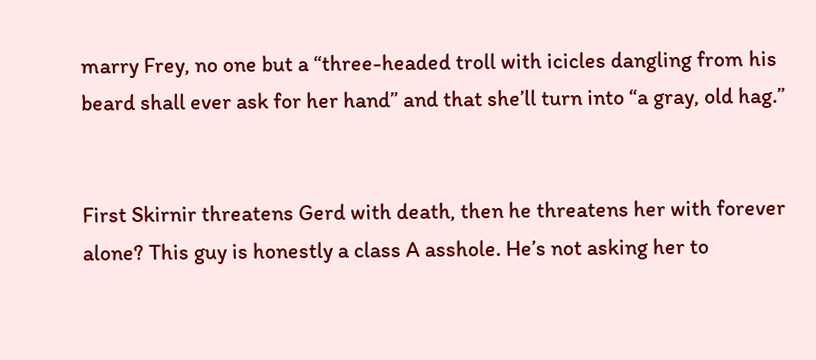marry Frey, no one but a “three-headed troll with icicles dangling from his beard shall ever ask for her hand” and that she’ll turn into “a gray, old hag.”


First Skirnir threatens Gerd with death, then he threatens her with forever alone? This guy is honestly a class A asshole. He’s not asking her to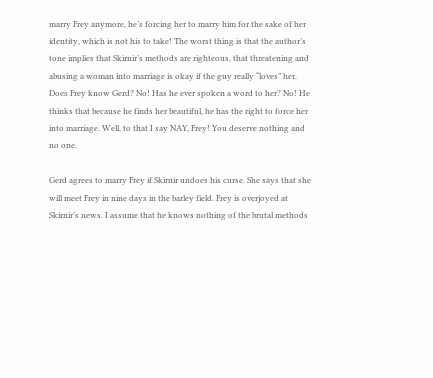marry Frey anymore, he’s forcing her to marry him for the sake of her identity, which is not his to take! The worst thing is that the author’s tone implies that Skirnir’s methods are righteous, that threatening and abusing a woman into marriage is okay if the guy really “loves” her. Does Frey know Gerd? No! Has he ever spoken a word to her? No! He thinks that because he finds her beautiful, he has the right to force her into marriage. Well, to that I say NAY, Frey! You deserve nothing and no one.

Gerd agrees to marry Frey if Skirnir undoes his curse. She says that she will meet Frey in nine days in the barley field. Frey is overjoyed at Skirnir’s news. I assume that he knows nothing of the brutal methods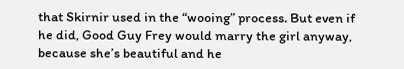that Skirnir used in the “wooing” process. But even if he did, Good Guy Frey would marry the girl anyway, because she’s beautiful and he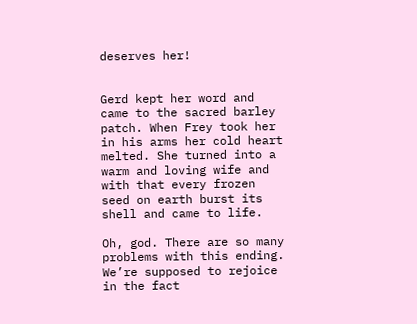deserves her!


Gerd kept her word and came to the sacred barley patch. When Frey took her in his arms her cold heart melted. She turned into a warm and loving wife and with that every frozen seed on earth burst its shell and came to life.

Oh, god. There are so many problems with this ending. We’re supposed to rejoice in the fact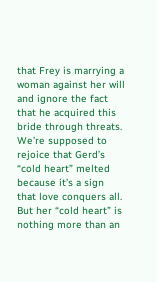that Frey is marrying a woman against her will and ignore the fact that he acquired this bride through threats. We’re supposed to rejoice that Gerd’s “cold heart” melted because it’s a sign that love conquers all. But her “cold heart” is nothing more than an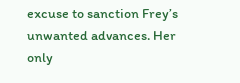excuse to sanction Frey’s unwanted advances. Her only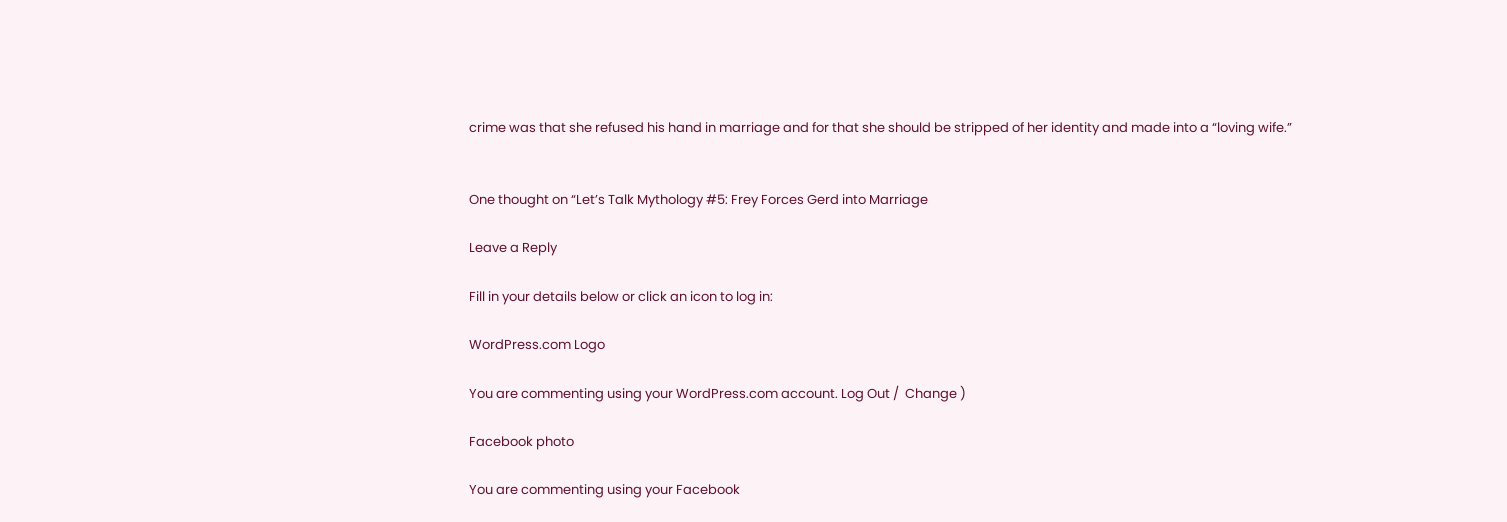crime was that she refused his hand in marriage and for that she should be stripped of her identity and made into a “loving wife.”


One thought on “Let’s Talk Mythology #5: Frey Forces Gerd into Marriage

Leave a Reply

Fill in your details below or click an icon to log in:

WordPress.com Logo

You are commenting using your WordPress.com account. Log Out /  Change )

Facebook photo

You are commenting using your Facebook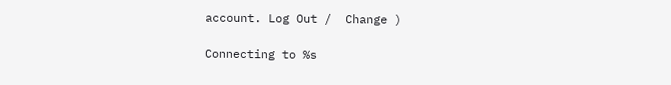account. Log Out /  Change )

Connecting to %s